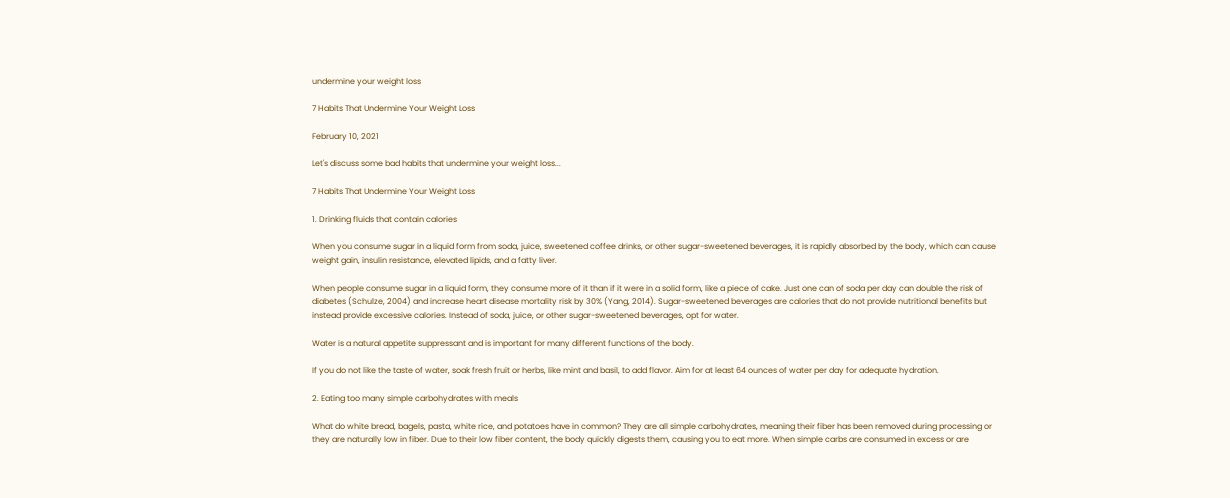undermine your weight loss

7 Habits That Undermine Your Weight Loss

February 10, 2021

Let's discuss some bad habits that undermine your weight loss...

7 Habits That Undermine Your Weight Loss

1. Drinking fluids that contain calories

When you consume sugar in a liquid form from soda, juice, sweetened coffee drinks, or other sugar-sweetened beverages, it is rapidly absorbed by the body, which can cause weight gain, insulin resistance, elevated lipids, and a fatty liver.

When people consume sugar in a liquid form, they consume more of it than if it were in a solid form, like a piece of cake. Just one can of soda per day can double the risk of diabetes (Schulze, 2004) and increase heart disease mortality risk by 30% (Yang, 2014). Sugar-sweetened beverages are calories that do not provide nutritional benefits but instead provide excessive calories. Instead of soda, juice, or other sugar-sweetened beverages, opt for water.

Water is a natural appetite suppressant and is important for many different functions of the body.

If you do not like the taste of water, soak fresh fruit or herbs, like mint and basil, to add flavor. Aim for at least 64 ounces of water per day for adequate hydration.

2. Eating too many simple carbohydrates with meals

What do white bread, bagels, pasta, white rice, and potatoes have in common? They are all simple carbohydrates, meaning their fiber has been removed during processing or they are naturally low in fiber. Due to their low fiber content, the body quickly digests them, causing you to eat more. When simple carbs are consumed in excess or are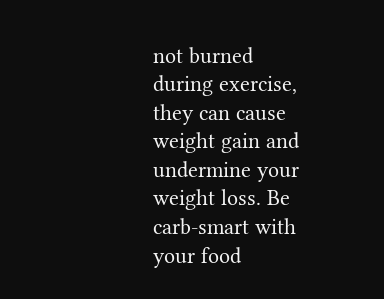not burned during exercise, they can cause weight gain and undermine your weight loss. Be carb-smart with your food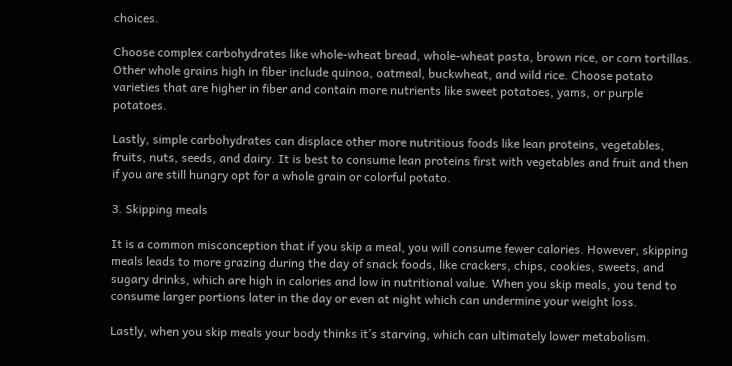choices.

Choose complex carbohydrates like whole-wheat bread, whole-wheat pasta, brown rice, or corn tortillas. Other whole grains high in fiber include quinoa, oatmeal, buckwheat, and wild rice. Choose potato varieties that are higher in fiber and contain more nutrients like sweet potatoes, yams, or purple potatoes.

Lastly, simple carbohydrates can displace other more nutritious foods like lean proteins, vegetables, fruits, nuts, seeds, and dairy. It is best to consume lean proteins first with vegetables and fruit and then if you are still hungry opt for a whole grain or colorful potato.

3. Skipping meals

It is a common misconception that if you skip a meal, you will consume fewer calories. However, skipping meals leads to more grazing during the day of snack foods, like crackers, chips, cookies, sweets, and sugary drinks, which are high in calories and low in nutritional value. When you skip meals, you tend to consume larger portions later in the day or even at night which can undermine your weight loss.

Lastly, when you skip meals your body thinks it’s starving, which can ultimately lower metabolism.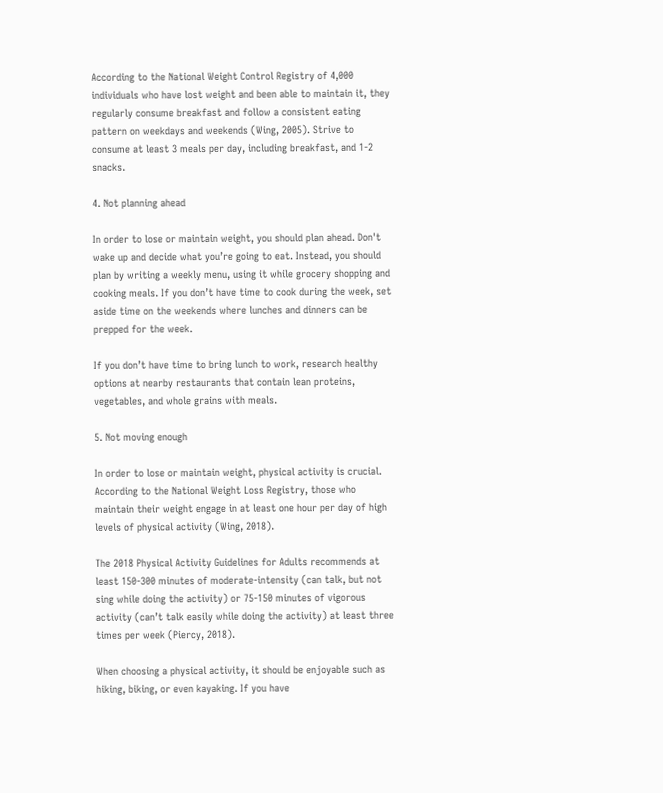According to the National Weight Control Registry of 4,000 individuals who have lost weight and been able to maintain it, they regularly consume breakfast and follow a consistent eating pattern on weekdays and weekends (Wing, 2005). Strive to consume at least 3 meals per day, including breakfast, and 1-2 snacks.

4. Not planning ahead

In order to lose or maintain weight, you should plan ahead. Don't wake up and decide what you’re going to eat. Instead, you should plan by writing a weekly menu, using it while grocery shopping and cooking meals. If you don’t have time to cook during the week, set aside time on the weekends where lunches and dinners can be prepped for the week.

If you don’t have time to bring lunch to work, research healthy options at nearby restaurants that contain lean proteins, vegetables, and whole grains with meals.

5. Not moving enough

In order to lose or maintain weight, physical activity is crucial. According to the National Weight Loss Registry, those who maintain their weight engage in at least one hour per day of high levels of physical activity (Wing, 2018).

The 2018 Physical Activity Guidelines for Adults recommends at least 150-300 minutes of moderate-intensity (can talk, but not sing while doing the activity) or 75-150 minutes of vigorous activity (can’t talk easily while doing the activity) at least three times per week (Piercy, 2018).

When choosing a physical activity, it should be enjoyable such as hiking, biking, or even kayaking. If you have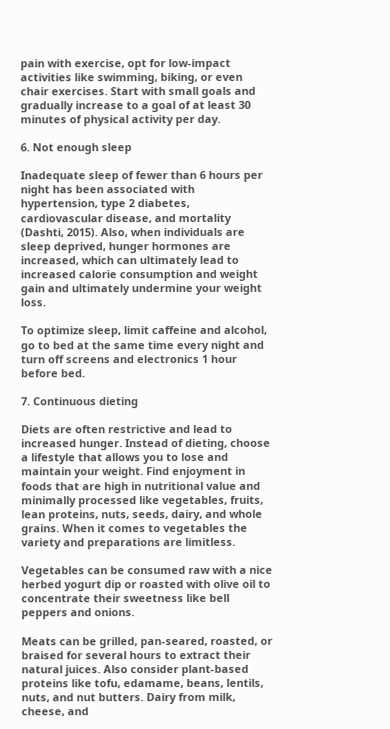pain with exercise, opt for low-impact activities like swimming, biking, or even chair exercises. Start with small goals and gradually increase to a goal of at least 30 minutes of physical activity per day.

6. Not enough sleep

Inadequate sleep of fewer than 6 hours per night has been associated with hypertension, type 2 diabetes, cardiovascular disease, and mortality (Dashti, 2015). Also, when individuals are sleep deprived, hunger hormones are increased, which can ultimately lead to increased calorie consumption and weight gain and ultimately undermine your weight loss.

To optimize sleep, limit caffeine and alcohol, go to bed at the same time every night and turn off screens and electronics 1 hour before bed.

7. Continuous dieting

Diets are often restrictive and lead to increased hunger. Instead of dieting, choose a lifestyle that allows you to lose and maintain your weight. Find enjoyment in foods that are high in nutritional value and minimally processed like vegetables, fruits, lean proteins, nuts, seeds, dairy, and whole grains. When it comes to vegetables the variety and preparations are limitless.

Vegetables can be consumed raw with a nice herbed yogurt dip or roasted with olive oil to concentrate their sweetness like bell peppers and onions.

Meats can be grilled, pan-seared, roasted, or braised for several hours to extract their natural juices. Also consider plant-based proteins like tofu, edamame, beans, lentils, nuts, and nut butters. Dairy from milk, cheese, and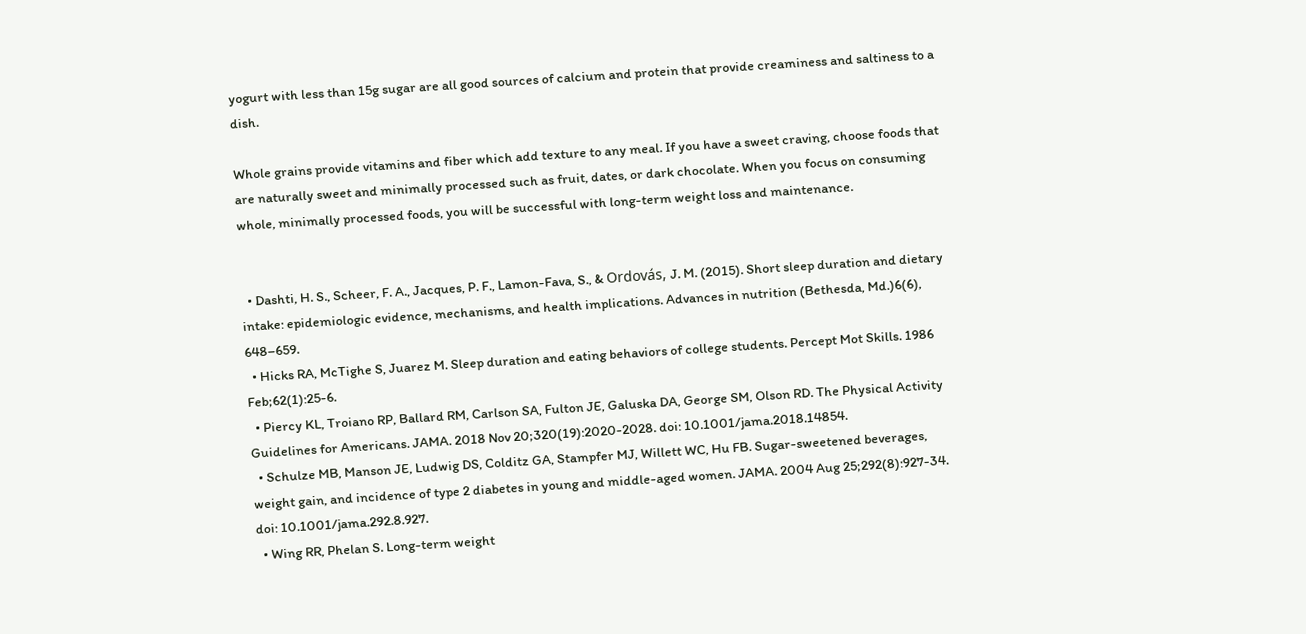yogurt with less than 15g sugar are all good sources of calcium and protein that provide creaminess and saltiness to a dish.

Whole grains provide vitamins and fiber which add texture to any meal. If you have a sweet craving, choose foods that are naturally sweet and minimally processed such as fruit, dates, or dark chocolate. When you focus on consuming whole, minimally processed foods, you will be successful with long-term weight loss and maintenance.


  • Dashti, H. S., Scheer, F. A., Jacques, P. F., Lamon-Fava, S., & Ordovás, J. M. (2015). Short sleep duration and dietary intake: epidemiologic evidence, mechanisms, and health implications. Advances in nutrition (Bethesda, Md.)6(6), 648–659.
  • Hicks RA, McTighe S, Juarez M. Sleep duration and eating behaviors of college students. Percept Mot Skills. 1986 Feb;62(1):25-6.
  • Piercy KL, Troiano RP, Ballard RM, Carlson SA, Fulton JE, Galuska DA, George SM, Olson RD. The Physical Activity Guidelines for Americans. JAMA. 2018 Nov 20;320(19):2020-2028. doi: 10.1001/jama.2018.14854.
  • Schulze MB, Manson JE, Ludwig DS, Colditz GA, Stampfer MJ, Willett WC, Hu FB. Sugar-sweetened beverages, weight gain, and incidence of type 2 diabetes in young and middle-aged women. JAMA. 2004 Aug 25;292(8):927-34. doi: 10.1001/jama.292.8.927.
  • Wing RR, Phelan S. Long-term weight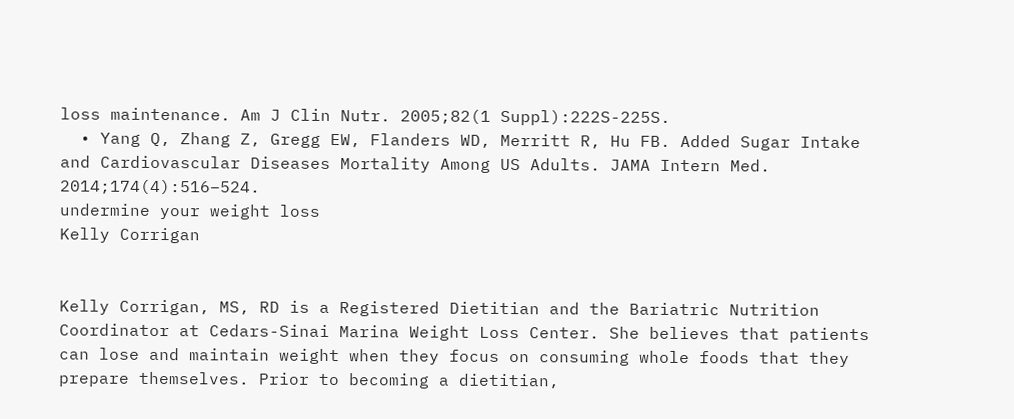loss maintenance. Am J Clin Nutr. 2005;82(1 Suppl):222S-225S.
  • Yang Q, Zhang Z, Gregg EW, Flanders WD, Merritt R, Hu FB. Added Sugar Intake and Cardiovascular Diseases Mortality Among US Adults. JAMA Intern Med. 2014;174(4):516–524.
undermine your weight loss
Kelly Corrigan


Kelly Corrigan, MS, RD is a Registered Dietitian and the Bariatric Nutrition Coordinator at Cedars-Sinai Marina Weight Loss Center. She believes that patients can lose and maintain weight when they focus on consuming whole foods that they prepare themselves. Prior to becoming a dietitian,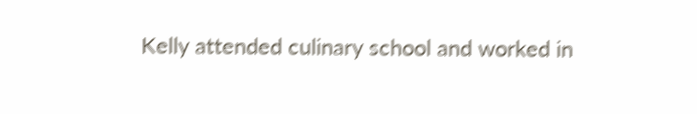Kelly attended culinary school and worked in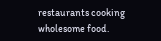restaurants cooking wholesome food.